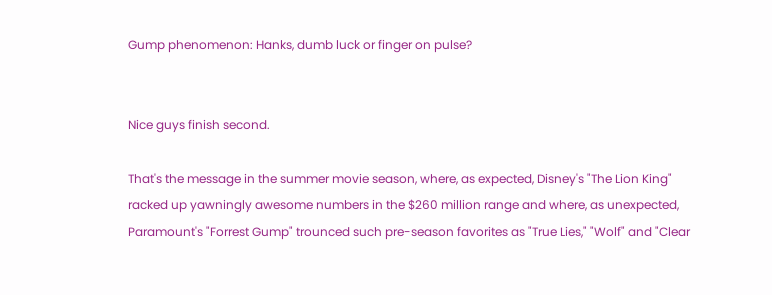Gump phenomenon: Hanks, dumb luck or finger on pulse?


Nice guys finish second.

That's the message in the summer movie season, where, as expected, Disney's "The Lion King" racked up yawningly awesome numbers in the $260 million range and where, as unexpected, Paramount's "Forrest Gump" trounced such pre-season favorites as "True Lies," "Wolf" and "Clear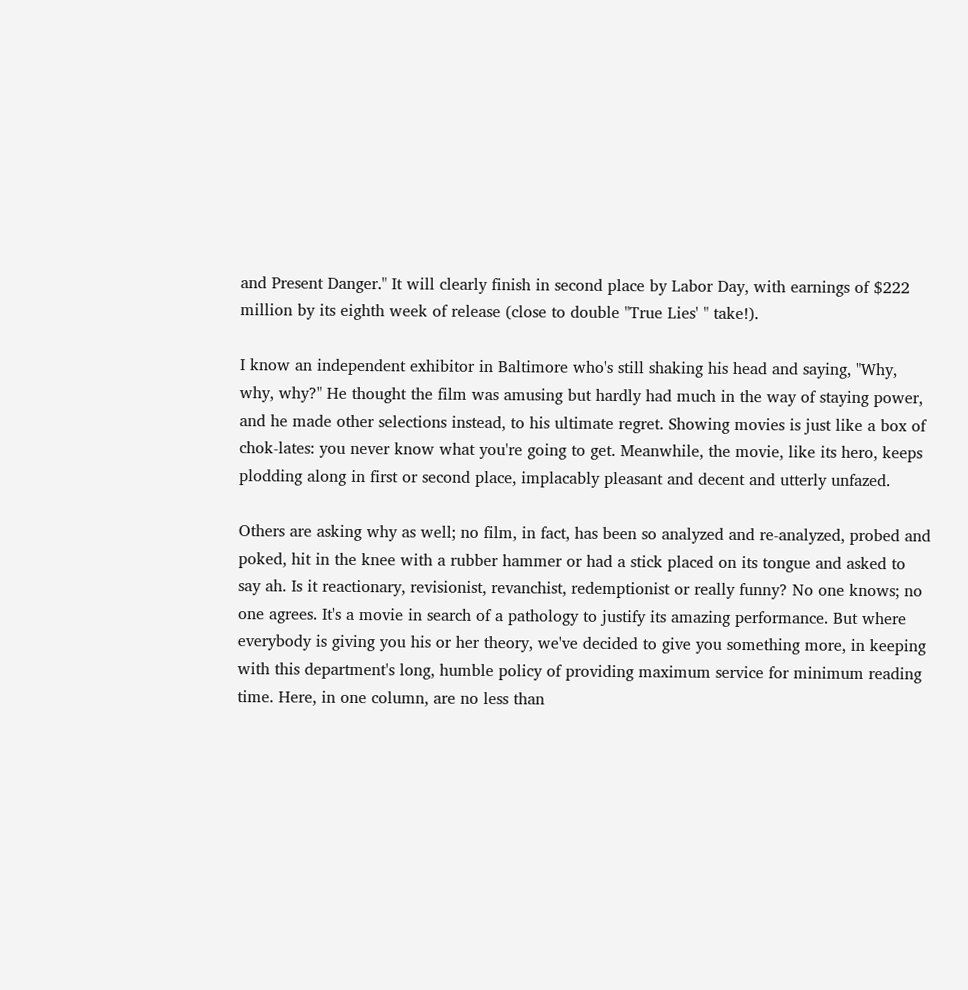and Present Danger." It will clearly finish in second place by Labor Day, with earnings of $222 million by its eighth week of release (close to double "True Lies' " take!).

I know an independent exhibitor in Baltimore who's still shaking his head and saying, "Why, why, why?" He thought the film was amusing but hardly had much in the way of staying power, and he made other selections instead, to his ultimate regret. Showing movies is just like a box of chok-lates: you never know what you're going to get. Meanwhile, the movie, like its hero, keeps plodding along in first or second place, implacably pleasant and decent and utterly unfazed.

Others are asking why as well; no film, in fact, has been so analyzed and re-analyzed, probed and poked, hit in the knee with a rubber hammer or had a stick placed on its tongue and asked to say ah. Is it reactionary, revisionist, revanchist, redemptionist or really funny? No one knows; no one agrees. It's a movie in search of a pathology to justify its amazing performance. But where everybody is giving you his or her theory, we've decided to give you something more, in keeping with this department's long, humble policy of providing maximum service for minimum reading time. Here, in one column, are no less than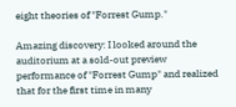eight theories of "Forrest Gump."

Amazing discovery: I looked around the auditorium at a sold-out preview performance of "Forrest Gump" and realized that for the first time in many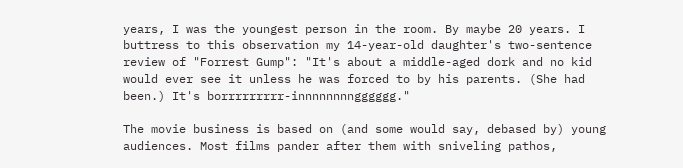years, I was the youngest person in the room. By maybe 20 years. I buttress to this observation my 14-year-old daughter's two-sentence review of "Forrest Gump": "It's about a middle-aged dork and no kid would ever see it unless he was forced to by his parents. (She had been.) It's borrrrrrrrr-innnnnnnngggggg."

The movie business is based on (and some would say, debased by) young audiences. Most films pander after them with sniveling pathos,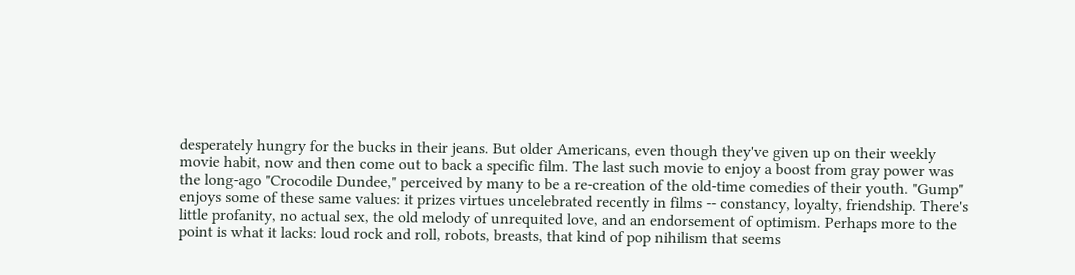desperately hungry for the bucks in their jeans. But older Americans, even though they've given up on their weekly movie habit, now and then come out to back a specific film. The last such movie to enjoy a boost from gray power was the long-ago "Crocodile Dundee," perceived by many to be a re-creation of the old-time comedies of their youth. "Gump" enjoys some of these same values: it prizes virtues uncelebrated recently in films -- constancy, loyalty, friendship. There's little profanity, no actual sex, the old melody of unrequited love, and an endorsement of optimism. Perhaps more to the point is what it lacks: loud rock and roll, robots, breasts, that kind of pop nihilism that seems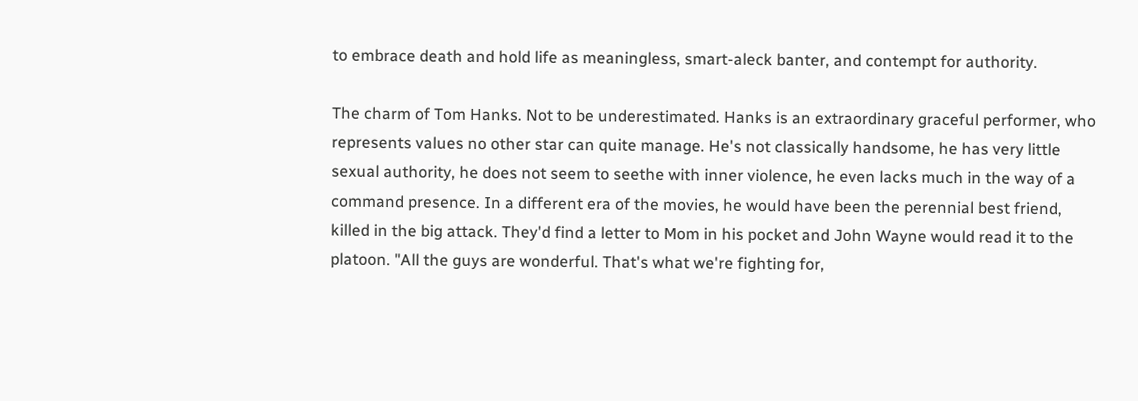to embrace death and hold life as meaningless, smart-aleck banter, and contempt for authority.

The charm of Tom Hanks. Not to be underestimated. Hanks is an extraordinary graceful performer, who represents values no other star can quite manage. He's not classically handsome, he has very little sexual authority, he does not seem to seethe with inner violence, he even lacks much in the way of a command presence. In a different era of the movies, he would have been the perennial best friend, killed in the big attack. They'd find a letter to Mom in his pocket and John Wayne would read it to the platoon. "All the guys are wonderful. That's what we're fighting for,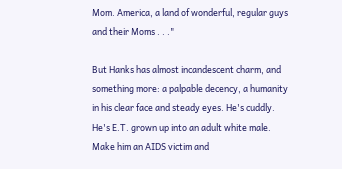Mom. America, a land of wonderful, regular guys and their Moms . . ."

But Hanks has almost incandescent charm, and something more: a palpable decency, a humanity in his clear face and steady eyes. He's cuddly. He's E.T. grown up into an adult white male. Make him an AIDS victim and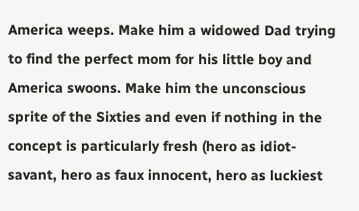America weeps. Make him a widowed Dad trying to find the perfect mom for his little boy and America swoons. Make him the unconscious sprite of the Sixties and even if nothing in the concept is particularly fresh (hero as idiot-savant, hero as faux innocent, hero as luckiest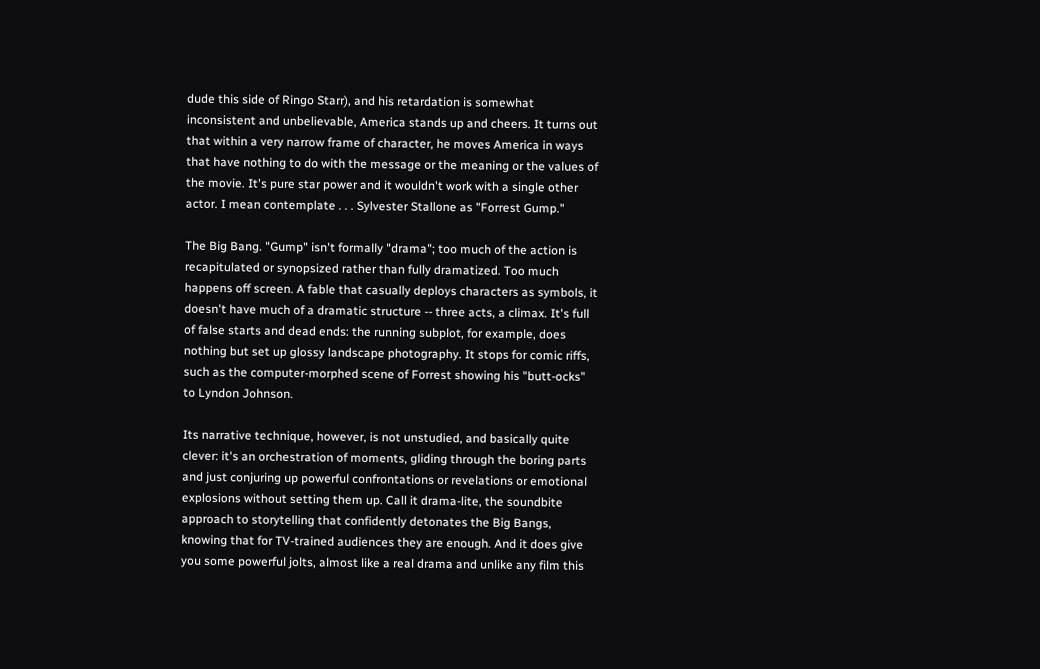dude this side of Ringo Starr), and his retardation is somewhat inconsistent and unbelievable, America stands up and cheers. It turns out that within a very narrow frame of character, he moves America in ways that have nothing to do with the message or the meaning or the values of the movie. It's pure star power and it wouldn't work with a single other actor. I mean contemplate . . . Sylvester Stallone as "Forrest Gump."

The Big Bang. "Gump" isn't formally "drama"; too much of the action is recapitulated or synopsized rather than fully dramatized. Too much happens off screen. A fable that casually deploys characters as symbols, it doesn't have much of a dramatic structure -- three acts, a climax. It's full of false starts and dead ends: the running subplot, for example, does nothing but set up glossy landscape photography. It stops for comic riffs, such as the computer-morphed scene of Forrest showing his "butt-ocks" to Lyndon Johnson.

Its narrative technique, however, is not unstudied, and basically quite clever: it's an orchestration of moments, gliding through the boring parts and just conjuring up powerful confrontations or revelations or emotional explosions without setting them up. Call it drama-lite, the soundbite approach to storytelling that confidently detonates the Big Bangs, knowing that for TV-trained audiences they are enough. And it does give you some powerful jolts, almost like a real drama and unlike any film this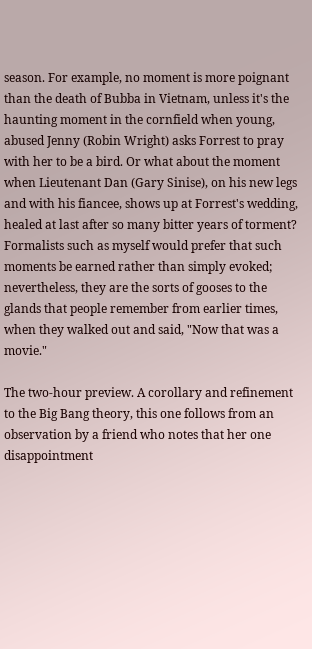season. For example, no moment is more poignant than the death of Bubba in Vietnam, unless it's the haunting moment in the cornfield when young, abused Jenny (Robin Wright) asks Forrest to pray with her to be a bird. Or what about the moment when Lieutenant Dan (Gary Sinise), on his new legs and with his fiancee, shows up at Forrest's wedding, healed at last after so many bitter years of torment? Formalists such as myself would prefer that such moments be earned rather than simply evoked; nevertheless, they are the sorts of gooses to the glands that people remember from earlier times, when they walked out and said, "Now that was a movie."

The two-hour preview. A corollary and refinement to the Big Bang theory, this one follows from an observation by a friend who notes that her one disappointment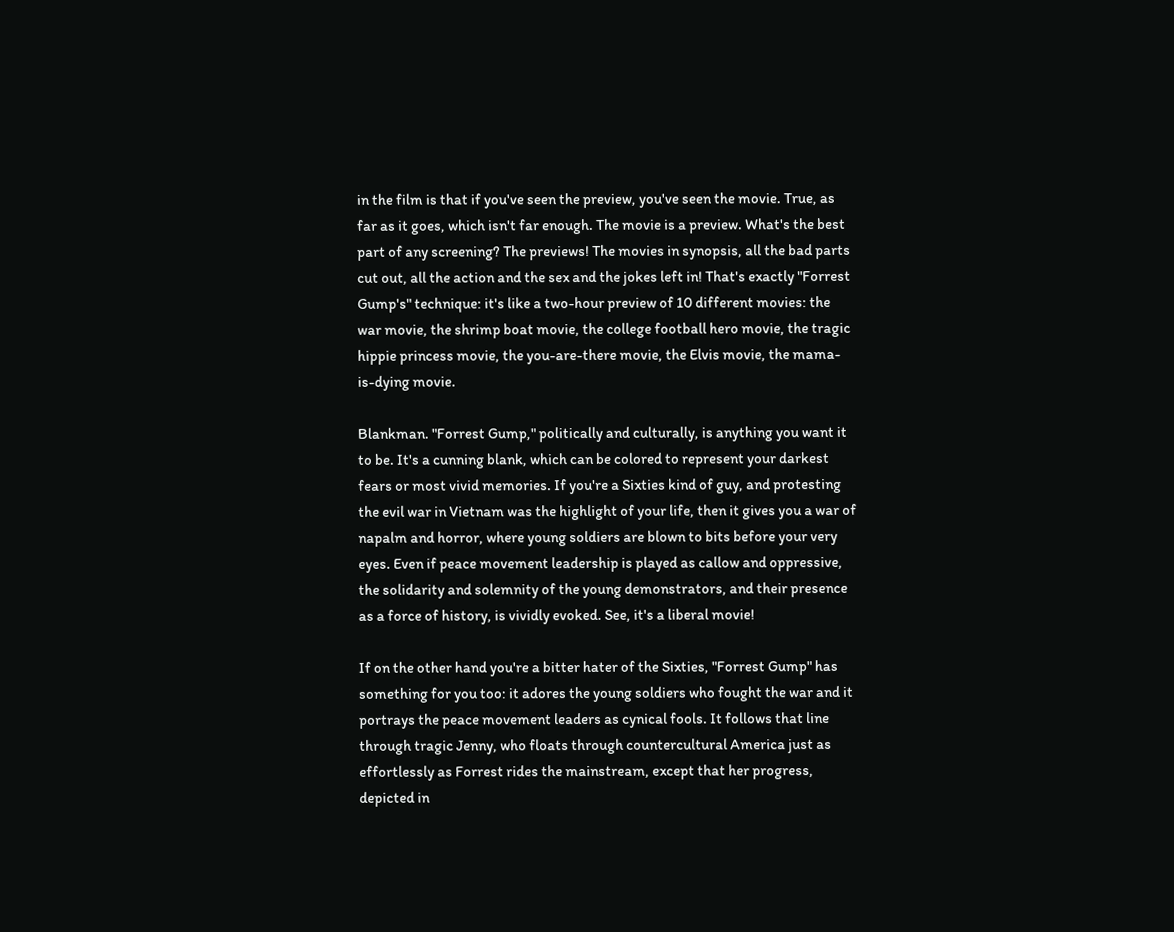in the film is that if you've seen the preview, you've seen the movie. True, as far as it goes, which isn't far enough. The movie is a preview. What's the best part of any screening? The previews! The movies in synopsis, all the bad parts cut out, all the action and the sex and the jokes left in! That's exactly "Forrest Gump's" technique: it's like a two-hour preview of 10 different movies: the war movie, the shrimp boat movie, the college football hero movie, the tragic hippie princess movie, the you-are-there movie, the Elvis movie, the mama-is-dying movie.

Blankman. "Forrest Gump," politically and culturally, is anything you want it to be. It's a cunning blank, which can be colored to represent your darkest fears or most vivid memories. If you're a Sixties kind of guy, and protesting the evil war in Vietnam was the highlight of your life, then it gives you a war of napalm and horror, where young soldiers are blown to bits before your very eyes. Even if peace movement leadership is played as callow and oppressive, the solidarity and solemnity of the young demonstrators, and their presence as a force of history, is vividly evoked. See, it's a liberal movie!

If on the other hand you're a bitter hater of the Sixties, "Forrest Gump" has something for you too: it adores the young soldiers who fought the war and it portrays the peace movement leaders as cynical fools. It follows that line through tragic Jenny, who floats through countercultural America just as effortlessly as Forrest rides the mainstream, except that her progress, depicted in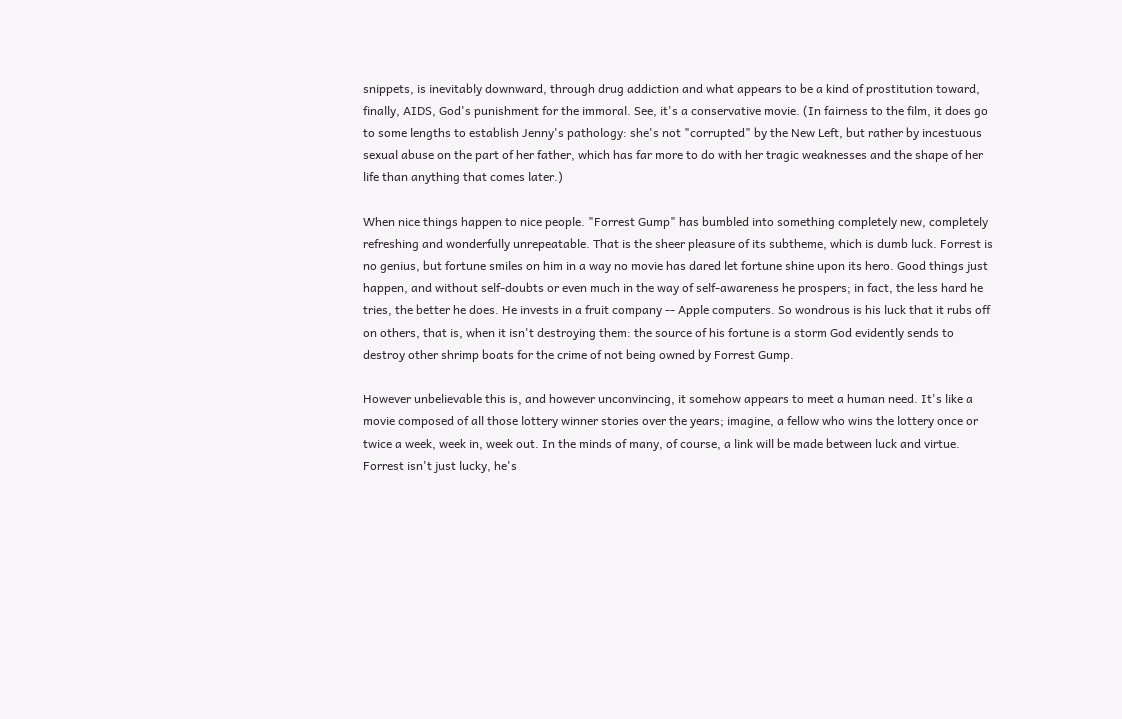snippets, is inevitably downward, through drug addiction and what appears to be a kind of prostitution toward, finally, AIDS, God's punishment for the immoral. See, it's a conservative movie. (In fairness to the film, it does go to some lengths to establish Jenny's pathology: she's not "corrupted" by the New Left, but rather by incestuous sexual abuse on the part of her father, which has far more to do with her tragic weaknesses and the shape of her life than anything that comes later.)

When nice things happen to nice people. "Forrest Gump" has bumbled into something completely new, completely refreshing and wonderfully unrepeatable. That is the sheer pleasure of its subtheme, which is dumb luck. Forrest is no genius, but fortune smiles on him in a way no movie has dared let fortune shine upon its hero. Good things just happen, and without self-doubts or even much in the way of self-awareness he prospers; in fact, the less hard he tries, the better he does. He invests in a fruit company -- Apple computers. So wondrous is his luck that it rubs off on others, that is, when it isn't destroying them: the source of his fortune is a storm God evidently sends to destroy other shrimp boats for the crime of not being owned by Forrest Gump.

However unbelievable this is, and however unconvincing, it somehow appears to meet a human need. It's like a movie composed of all those lottery winner stories over the years; imagine, a fellow who wins the lottery once or twice a week, week in, week out. In the minds of many, of course, a link will be made between luck and virtue. Forrest isn't just lucky, he's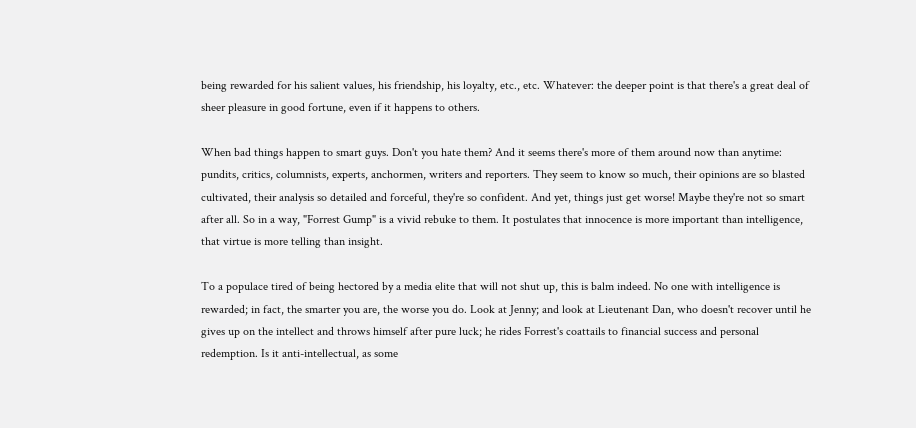being rewarded for his salient values, his friendship, his loyalty, etc., etc. Whatever: the deeper point is that there's a great deal of sheer pleasure in good fortune, even if it happens to others.

When bad things happen to smart guys. Don't you hate them? And it seems there's more of them around now than anytime: pundits, critics, columnists, experts, anchormen, writers and reporters. They seem to know so much, their opinions are so blasted cultivated, their analysis so detailed and forceful, they're so confident. And yet, things just get worse! Maybe they're not so smart after all. So in a way, "Forrest Gump" is a vivid rebuke to them. It postulates that innocence is more important than intelligence, that virtue is more telling than insight.

To a populace tired of being hectored by a media elite that will not shut up, this is balm indeed. No one with intelligence is rewarded; in fact, the smarter you are, the worse you do. Look at Jenny; and look at Lieutenant Dan, who doesn't recover until he gives up on the intellect and throws himself after pure luck; he rides Forrest's coattails to financial success and personal redemption. Is it anti-intellectual, as some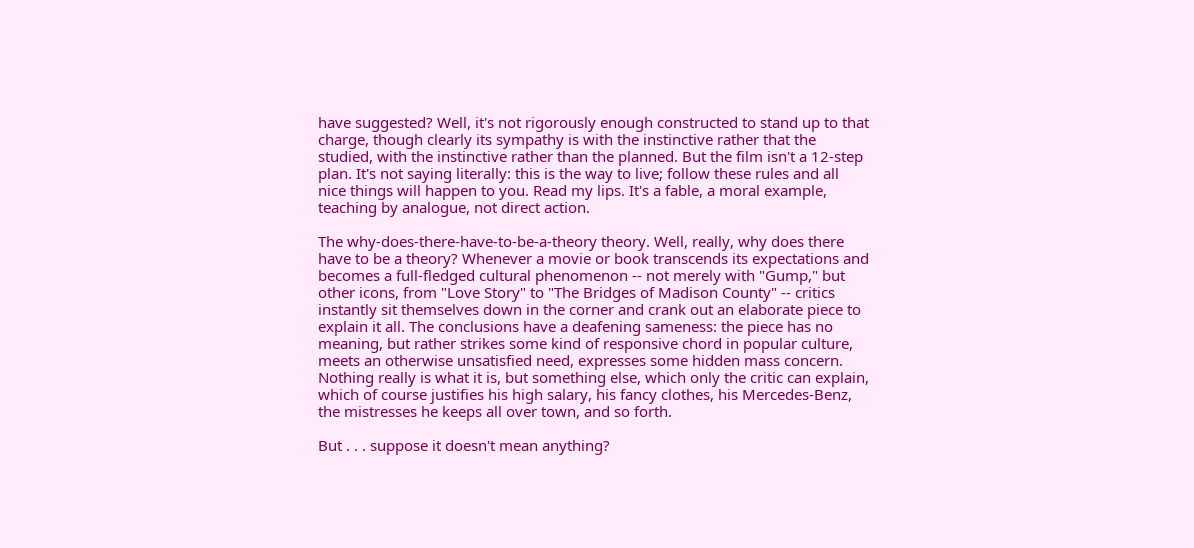have suggested? Well, it's not rigorously enough constructed to stand up to that charge, though clearly its sympathy is with the instinctive rather that the studied, with the instinctive rather than the planned. But the film isn't a 12-step plan. It's not saying literally: this is the way to live; follow these rules and all nice things will happen to you. Read my lips. It's a fable, a moral example, teaching by analogue, not direct action.

The why-does-there-have-to-be-a-theory theory. Well, really, why does there have to be a theory? Whenever a movie or book transcends its expectations and becomes a full-fledged cultural phenomenon -- not merely with "Gump," but other icons, from "Love Story" to "The Bridges of Madison County" -- critics instantly sit themselves down in the corner and crank out an elaborate piece to explain it all. The conclusions have a deafening sameness: the piece has no meaning, but rather strikes some kind of responsive chord in popular culture, meets an otherwise unsatisfied need, expresses some hidden mass concern. Nothing really is what it is, but something else, which only the critic can explain, which of course justifies his high salary, his fancy clothes, his Mercedes-Benz, the mistresses he keeps all over town, and so forth.

But . . . suppose it doesn't mean anything?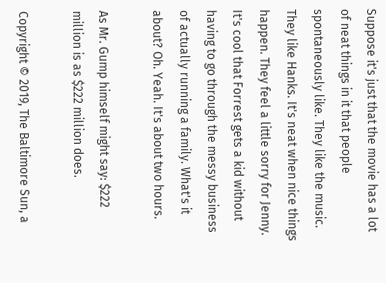Suppose it's just that the movie has a lot of neat things in it that people spontaneously like. They like the music. They like Hanks. It's neat when nice things happen. They feel a little sorry for Jenny. It's cool that Forrest gets a kid without having to go through the messy business of actually running a family. What's it about? Oh. Yeah. It's about two hours.

As Mr. Gump himself might say: $222 million is as $222 million does.

Copyright © 2019, The Baltimore Sun, a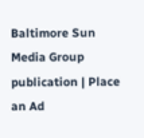Baltimore Sun Media Group publication | Place an Ad